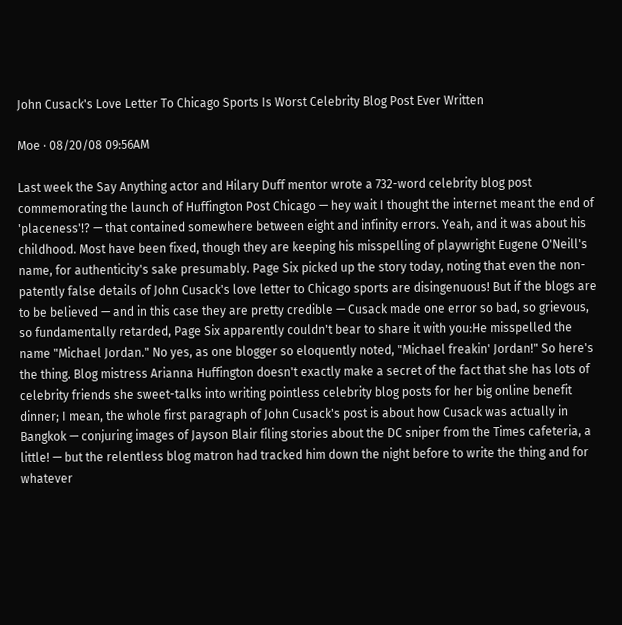John Cusack's Love Letter To Chicago Sports Is Worst Celebrity Blog Post Ever Written

Moe · 08/20/08 09:56AM

Last week the Say Anything actor and Hilary Duff mentor wrote a 732-word celebrity blog post commemorating the launch of Huffington Post Chicago — hey wait I thought the internet meant the end of 'placeness'!? — that contained somewhere between eight and infinity errors. Yeah, and it was about his childhood. Most have been fixed, though they are keeping his misspelling of playwright Eugene O'Neill's name, for authenticity's sake presumably. Page Six picked up the story today, noting that even the non-patently false details of John Cusack's love letter to Chicago sports are disingenuous! But if the blogs are to be believed — and in this case they are pretty credible — Cusack made one error so bad, so grievous, so fundamentally retarded, Page Six apparently couldn't bear to share it with you:He misspelled the name "Michael Jordan." No yes, as one blogger so eloquently noted, "Michael freakin' Jordan!" So here's the thing. Blog mistress Arianna Huffington doesn't exactly make a secret of the fact that she has lots of celebrity friends she sweet-talks into writing pointless celebrity blog posts for her big online benefit dinner; I mean, the whole first paragraph of John Cusack's post is about how Cusack was actually in Bangkok — conjuring images of Jayson Blair filing stories about the DC sniper from the Times cafeteria, a little! — but the relentless blog matron had tracked him down the night before to write the thing and for whatever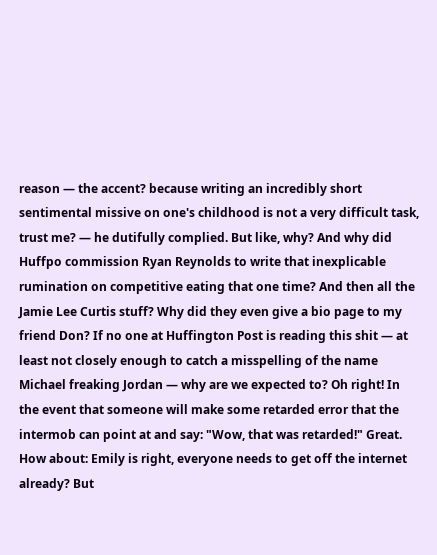reason — the accent? because writing an incredibly short sentimental missive on one's childhood is not a very difficult task, trust me? — he dutifully complied. But like, why? And why did Huffpo commission Ryan Reynolds to write that inexplicable rumination on competitive eating that one time? And then all the Jamie Lee Curtis stuff? Why did they even give a bio page to my friend Don? If no one at Huffington Post is reading this shit — at least not closely enough to catch a misspelling of the name Michael freaking Jordan — why are we expected to? Oh right! In the event that someone will make some retarded error that the intermob can point at and say: "Wow, that was retarded!" Great. How about: Emily is right, everyone needs to get off the internet already? But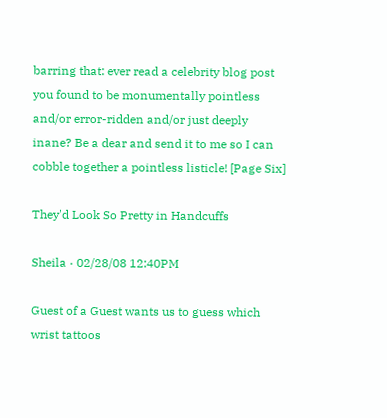barring that: ever read a celebrity blog post you found to be monumentally pointless and/or error-ridden and/or just deeply inane? Be a dear and send it to me so I can cobble together a pointless listicle! [Page Six]

They'd Look So Pretty in Handcuffs

Sheila · 02/28/08 12:40PM

Guest of a Guest wants us to guess which wrist tattoos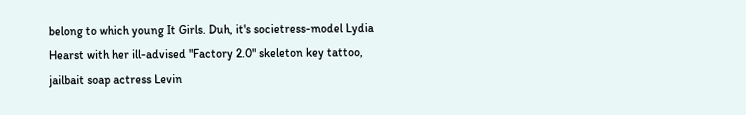belong to which young It Girls. Duh, it's societress-model Lydia Hearst with her ill-advised "Factory 2.0" skeleton key tattoo, jailbait soap actress Levin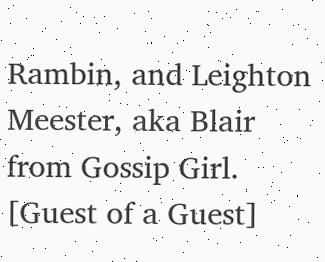Rambin, and Leighton Meester, aka Blair from Gossip Girl. [Guest of a Guest]